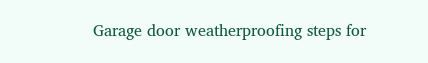Garage door weatherproofing steps for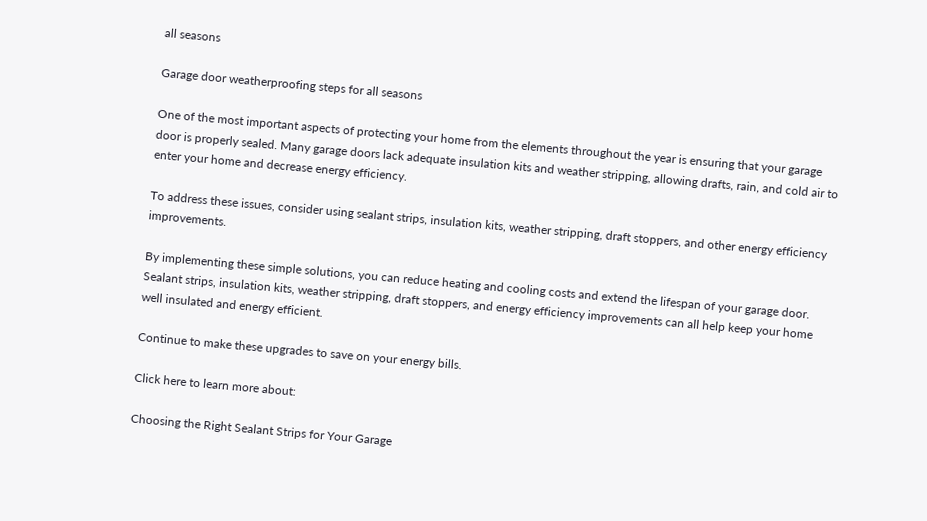all seasons

Garage door weatherproofing steps for all seasons

One of the most important aspects of protecting your home from the elements throughout the year is ensuring that your garage door is properly sealed. Many garage doors lack adequate insulation kits and weather stripping, allowing drafts, rain, and cold air to enter your home and decrease energy efficiency.

To address these issues, consider using sealant strips, insulation kits, weather stripping, draft stoppers, and other energy efficiency improvements.

By implementing these simple solutions, you can reduce heating and cooling costs and extend the lifespan of your garage door. Sealant strips, insulation kits, weather stripping, draft stoppers, and energy efficiency improvements can all help keep your home well insulated and energy efficient.

Continue to make these upgrades to save on your energy bills.

Click here to learn more about:

Choosing the Right Sealant Strips for Your Garage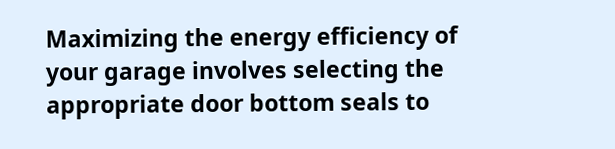Maximizing the energy efficiency of your garage involves selecting the appropriate door bottom seals to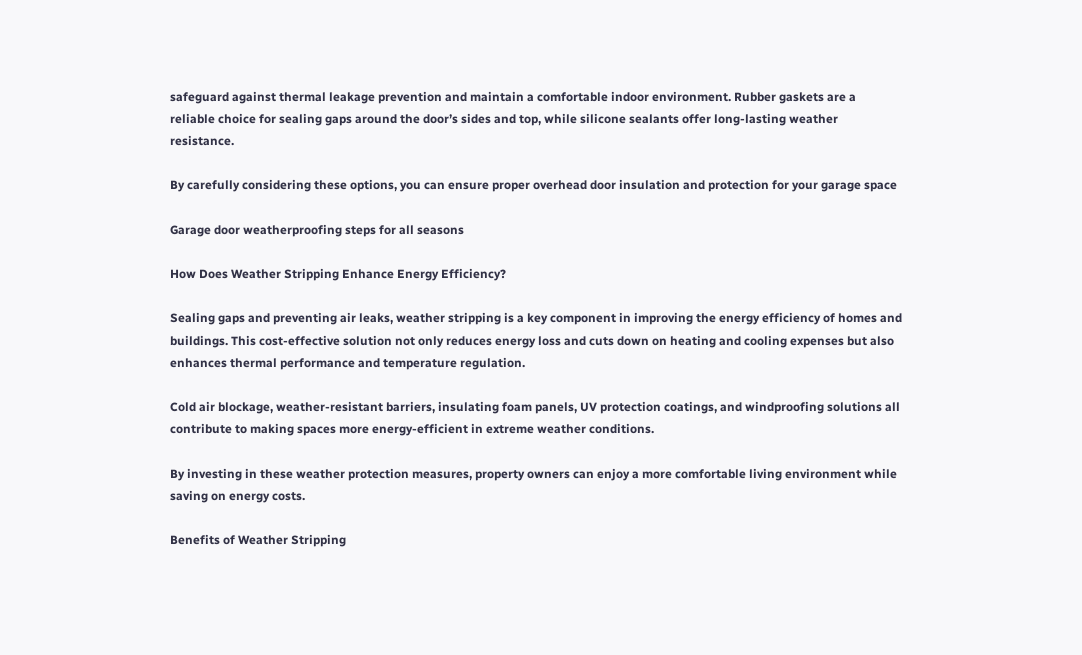safeguard against thermal leakage prevention and maintain a comfortable indoor environment. Rubber gaskets are a reliable choice for sealing gaps around the door’s sides and top, while silicone sealants offer long-lasting weather resistance.

By carefully considering these options, you can ensure proper overhead door insulation and protection for your garage space

Garage door weatherproofing steps for all seasons

How Does Weather Stripping Enhance Energy Efficiency?

Sealing gaps and preventing air leaks, weather stripping is a key component in improving the energy efficiency of homes and buildings. This cost-effective solution not only reduces energy loss and cuts down on heating and cooling expenses but also enhances thermal performance and temperature regulation.

Cold air blockage, weather-resistant barriers, insulating foam panels, UV protection coatings, and windproofing solutions all contribute to making spaces more energy-efficient in extreme weather conditions.

By investing in these weather protection measures, property owners can enjoy a more comfortable living environment while saving on energy costs.

Benefits of Weather Stripping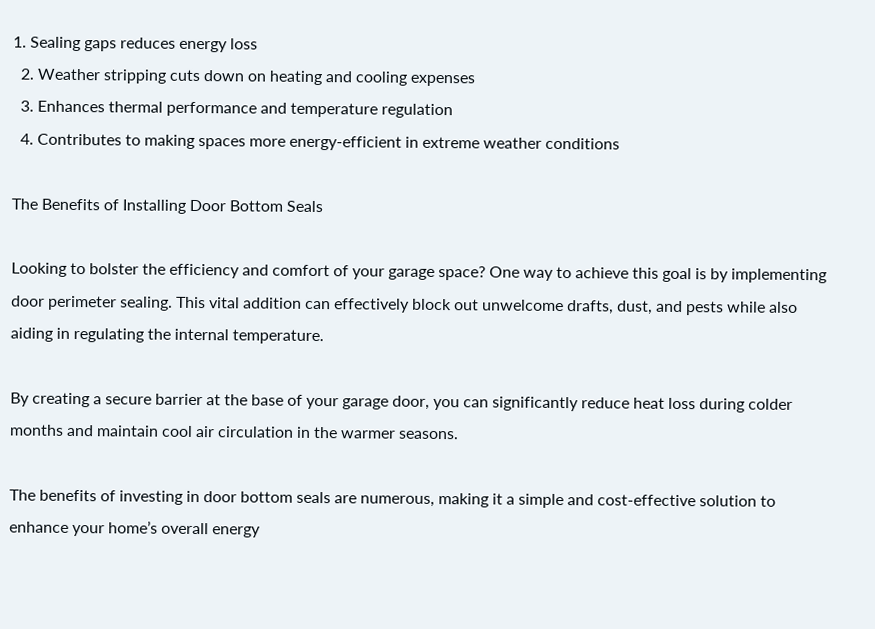1. Sealing gaps reduces energy loss
  2. Weather stripping cuts down on heating and cooling expenses
  3. Enhances thermal performance and temperature regulation
  4. Contributes to making spaces more energy-efficient in extreme weather conditions

The Benefits of Installing Door Bottom Seals

Looking to bolster the efficiency and comfort of your garage space? One way to achieve this goal is by implementing door perimeter sealing. This vital addition can effectively block out unwelcome drafts, dust, and pests while also aiding in regulating the internal temperature.

By creating a secure barrier at the base of your garage door, you can significantly reduce heat loss during colder months and maintain cool air circulation in the warmer seasons.

The benefits of investing in door bottom seals are numerous, making it a simple and cost-effective solution to enhance your home’s overall energy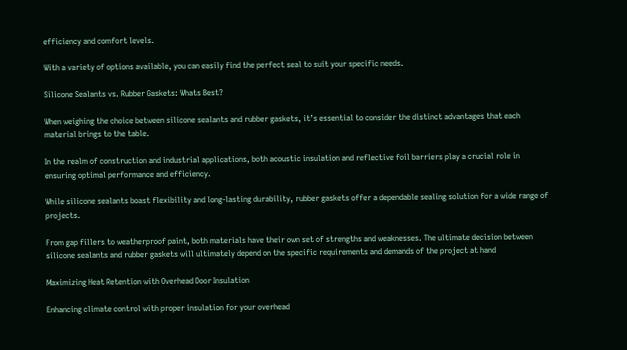efficiency and comfort levels.

With a variety of options available, you can easily find the perfect seal to suit your specific needs.

Silicone Sealants vs. Rubber Gaskets: Whats Best?

When weighing the choice between silicone sealants and rubber gaskets, it’s essential to consider the distinct advantages that each material brings to the table.

In the realm of construction and industrial applications, both acoustic insulation and reflective foil barriers play a crucial role in ensuring optimal performance and efficiency.

While silicone sealants boast flexibility and long-lasting durability, rubber gaskets offer a dependable sealing solution for a wide range of projects.

From gap fillers to weatherproof paint, both materials have their own set of strengths and weaknesses. The ultimate decision between silicone sealants and rubber gaskets will ultimately depend on the specific requirements and demands of the project at hand

Maximizing Heat Retention with Overhead Door Insulation

Enhancing climate control with proper insulation for your overhead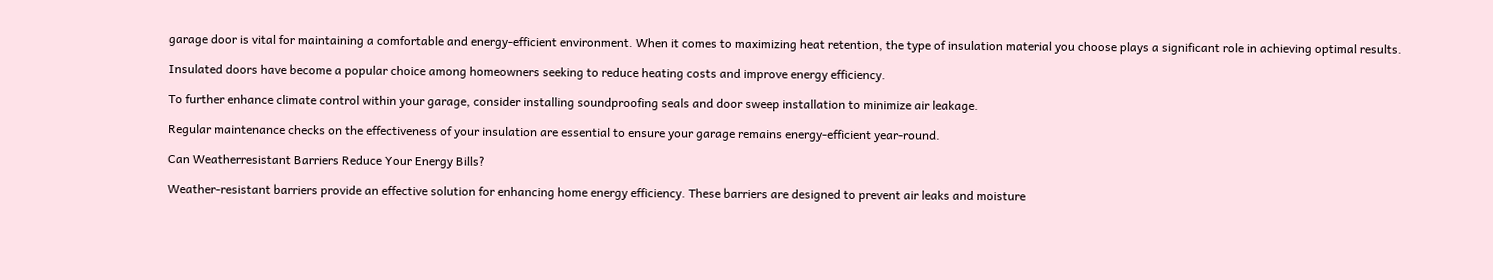garage door is vital for maintaining a comfortable and energy-efficient environment. When it comes to maximizing heat retention, the type of insulation material you choose plays a significant role in achieving optimal results.

Insulated doors have become a popular choice among homeowners seeking to reduce heating costs and improve energy efficiency.

To further enhance climate control within your garage, consider installing soundproofing seals and door sweep installation to minimize air leakage.

Regular maintenance checks on the effectiveness of your insulation are essential to ensure your garage remains energy-efficient year-round.

Can Weatherresistant Barriers Reduce Your Energy Bills?

Weather-resistant barriers provide an effective solution for enhancing home energy efficiency. These barriers are designed to prevent air leaks and moisture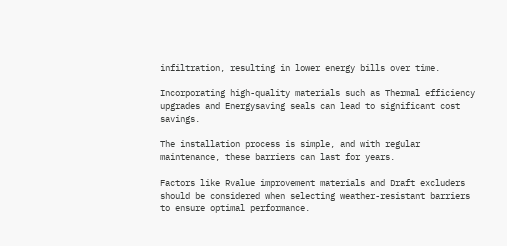infiltration, resulting in lower energy bills over time.

Incorporating high-quality materials such as Thermal efficiency upgrades and Energysaving seals can lead to significant cost savings.

The installation process is simple, and with regular maintenance, these barriers can last for years.

Factors like Rvalue improvement materials and Draft excluders should be considered when selecting weather-resistant barriers to ensure optimal performance.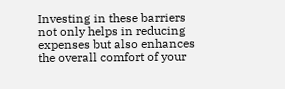Investing in these barriers not only helps in reducing expenses but also enhances the overall comfort of your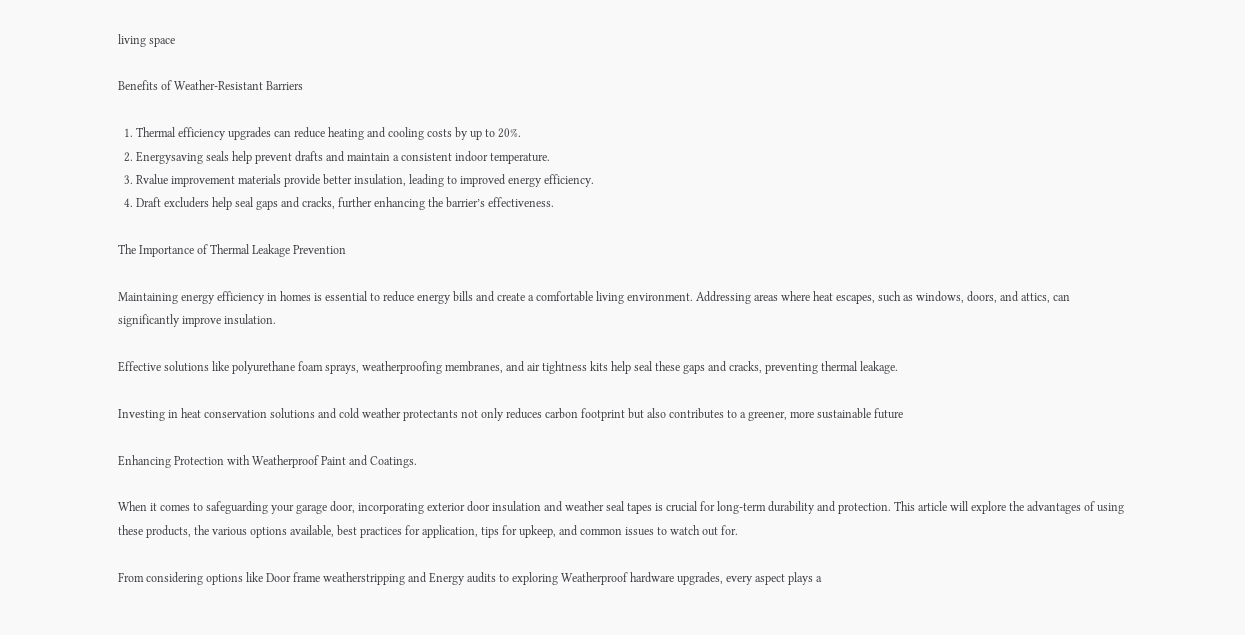living space

Benefits of Weather-Resistant Barriers

  1. Thermal efficiency upgrades can reduce heating and cooling costs by up to 20%.
  2. Energysaving seals help prevent drafts and maintain a consistent indoor temperature.
  3. Rvalue improvement materials provide better insulation, leading to improved energy efficiency.
  4. Draft excluders help seal gaps and cracks, further enhancing the barrier’s effectiveness.

The Importance of Thermal Leakage Prevention

Maintaining energy efficiency in homes is essential to reduce energy bills and create a comfortable living environment. Addressing areas where heat escapes, such as windows, doors, and attics, can significantly improve insulation.

Effective solutions like polyurethane foam sprays, weatherproofing membranes, and air tightness kits help seal these gaps and cracks, preventing thermal leakage.

Investing in heat conservation solutions and cold weather protectants not only reduces carbon footprint but also contributes to a greener, more sustainable future

Enhancing Protection with Weatherproof Paint and Coatings.

When it comes to safeguarding your garage door, incorporating exterior door insulation and weather seal tapes is crucial for long-term durability and protection. This article will explore the advantages of using these products, the various options available, best practices for application, tips for upkeep, and common issues to watch out for.

From considering options like Door frame weatherstripping and Energy audits to exploring Weatherproof hardware upgrades, every aspect plays a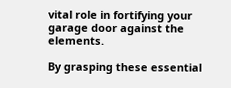vital role in fortifying your garage door against the elements.

By grasping these essential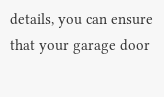details, you can ensure that your garage door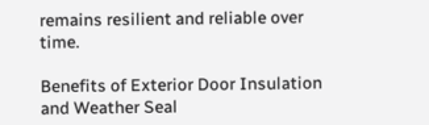remains resilient and reliable over time.

Benefits of Exterior Door Insulation and Weather Seal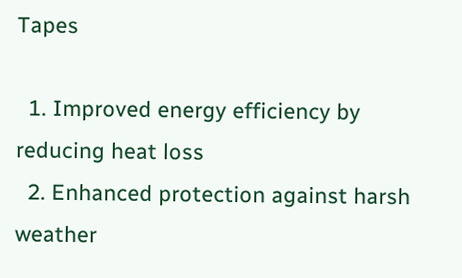Tapes

  1. Improved energy efficiency by reducing heat loss
  2. Enhanced protection against harsh weather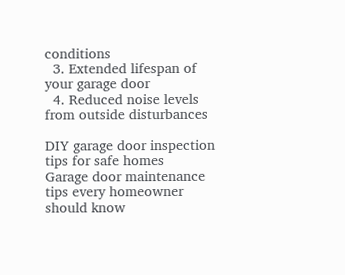conditions
  3. Extended lifespan of your garage door
  4. Reduced noise levels from outside disturbances

DIY garage door inspection tips for safe homes
Garage door maintenance tips every homeowner should know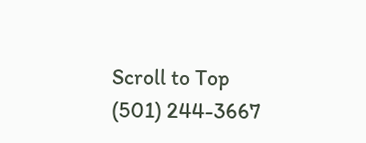Scroll to Top
(501) 244-3667